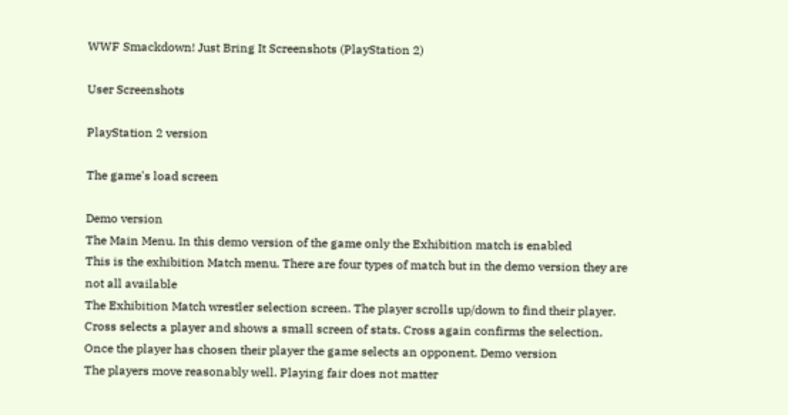WWF Smackdown! Just Bring It Screenshots (PlayStation 2)

User Screenshots

PlayStation 2 version

The game's load screen

Demo version
The Main Menu. In this demo version of the game only the Exhibition match is enabled
This is the exhibition Match menu. There are four types of match but in the demo version they are not all available
The Exhibition Match wrestler selection screen. The player scrolls up/down to find their player. Cross selects a player and shows a small screen of stats. Cross again confirms the selection.
Once the player has chosen their player the game selects an opponent. Demo version
The players move reasonably well. Playing fair does not matter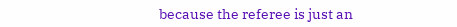because the referee is just an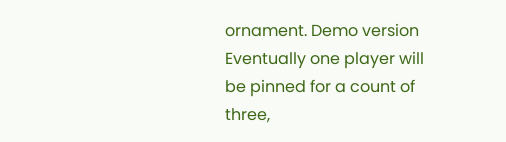ornament. Demo version
Eventually one player will be pinned for a count of three,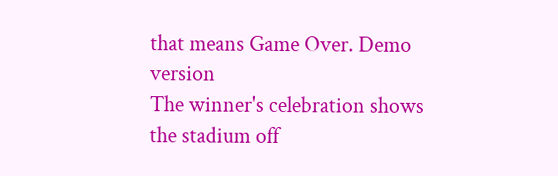that means Game Over. Demo version
The winner's celebration shows the stadium off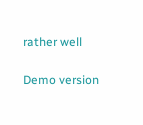rather well

Demo version